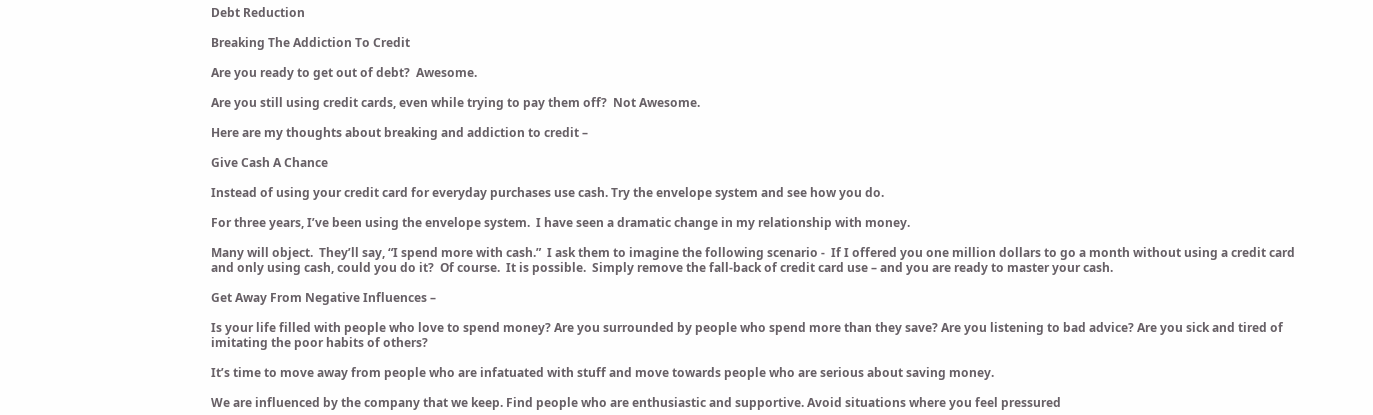Debt Reduction

Breaking The Addiction To Credit

Are you ready to get out of debt?  Awesome.

Are you still using credit cards, even while trying to pay them off?  Not Awesome.

Here are my thoughts about breaking and addiction to credit –

Give Cash A Chance

Instead of using your credit card for everyday purchases use cash. Try the envelope system and see how you do.

For three years, I’ve been using the envelope system.  I have seen a dramatic change in my relationship with money.

Many will object.  They’ll say, “I spend more with cash.”  I ask them to imagine the following scenario -  If I offered you one million dollars to go a month without using a credit card and only using cash, could you do it?  Of course.  It is possible.  Simply remove the fall-back of credit card use – and you are ready to master your cash.

Get Away From Negative Influences –

Is your life filled with people who love to spend money? Are you surrounded by people who spend more than they save? Are you listening to bad advice? Are you sick and tired of imitating the poor habits of others?

It’s time to move away from people who are infatuated with stuff and move towards people who are serious about saving money.

We are influenced by the company that we keep. Find people who are enthusiastic and supportive. Avoid situations where you feel pressured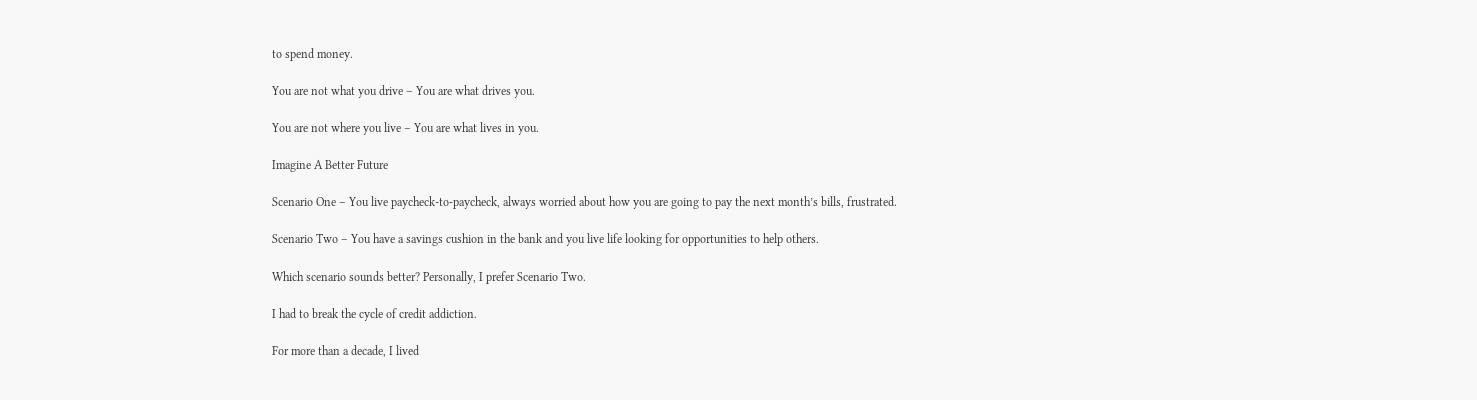to spend money.

You are not what you drive – You are what drives you.

You are not where you live – You are what lives in you.

Imagine A Better Future

Scenario One – You live paycheck-to-paycheck, always worried about how you are going to pay the next month’s bills, frustrated.

Scenario Two – You have a savings cushion in the bank and you live life looking for opportunities to help others.

Which scenario sounds better? Personally, I prefer Scenario Two.

I had to break the cycle of credit addiction.

For more than a decade, I lived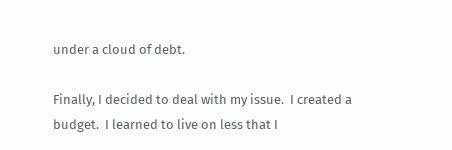under a cloud of debt.

Finally, I decided to deal with my issue.  I created a budget.  I learned to live on less that I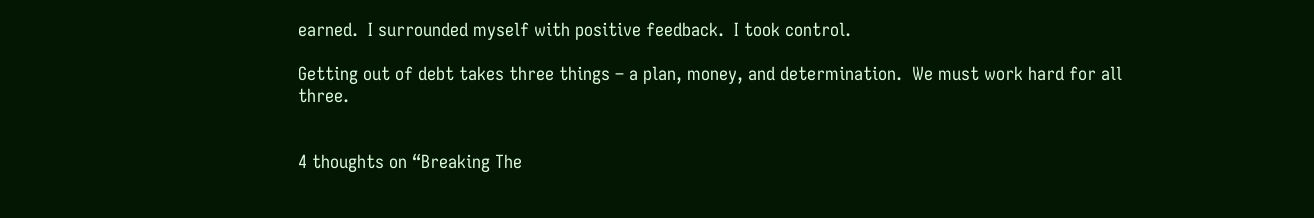earned.  I surrounded myself with positive feedback.  I took control.

Getting out of debt takes three things – a plan, money, and determination.  We must work hard for all three.


4 thoughts on “Breaking The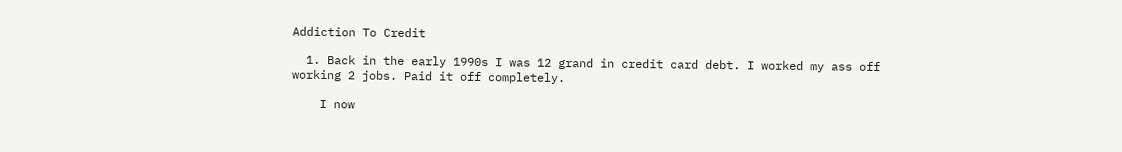Addiction To Credit

  1. Back in the early 1990s I was 12 grand in credit card debt. I worked my ass off working 2 jobs. Paid it off completely.

    I now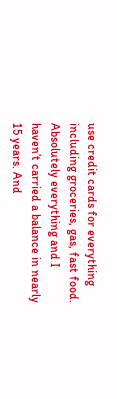use credit cards for everything including groceries, gas, fast food. Absolutely everything and I haven’t carried a balance in nearly 15 years. And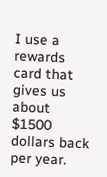I use a rewards card that gives us about $1500 dollars back per year.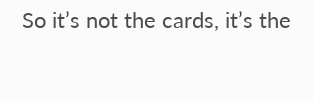So it’s not the cards, it’s the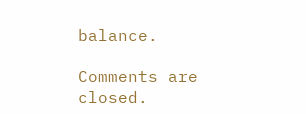balance.

Comments are closed.